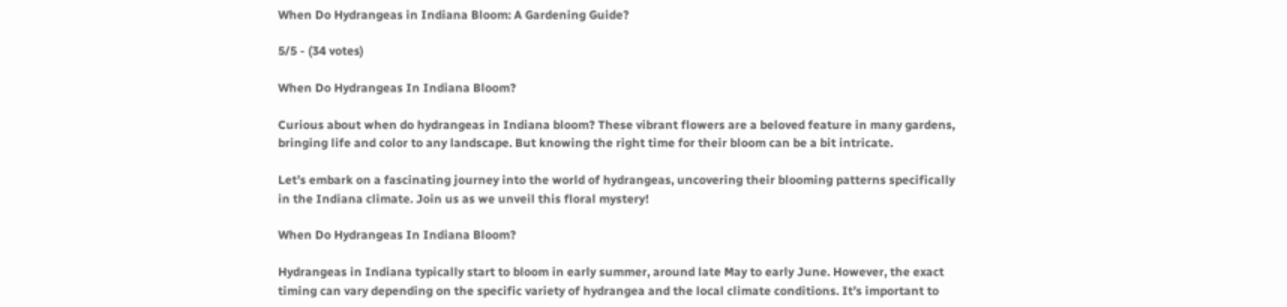When Do Hydrangeas in Indiana Bloom: A Gardening Guide?

5/5 - (34 votes)

When Do Hydrangeas In Indiana Bloom?

Curious about when do hydrangeas in Indiana bloom? These vibrant flowers are a beloved feature in many gardens, bringing life and color to any landscape. But knowing the right time for their bloom can be a bit intricate.

Let’s embark on a fascinating journey into the world of hydrangeas, uncovering their blooming patterns specifically in the Indiana climate. Join us as we unveil this floral mystery!

When Do Hydrangeas In Indiana Bloom?

Hydrangeas in Indiana typically start to bloom in early summer, around late May to early June. However, the exact timing can vary depending on the specific variety of hydrangea and the local climate conditions. It’s important to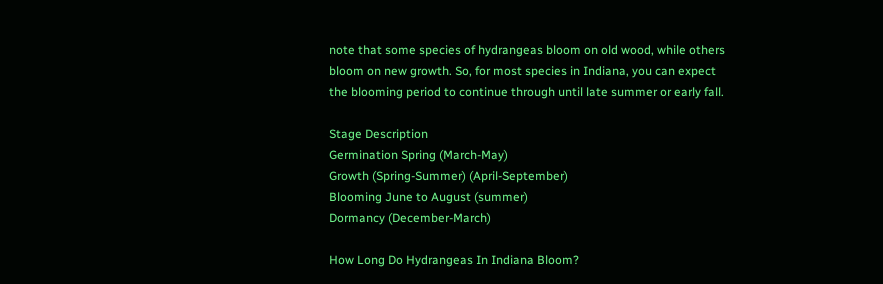note that some species of hydrangeas bloom on old wood, while others bloom on new growth. So, for most species in Indiana, you can expect the blooming period to continue through until late summer or early fall.

Stage Description
Germination Spring (March-May)
Growth (Spring-Summer) (April-September)
Blooming June to August (summer)
Dormancy (December-March)

How Long Do Hydrangeas In Indiana Bloom?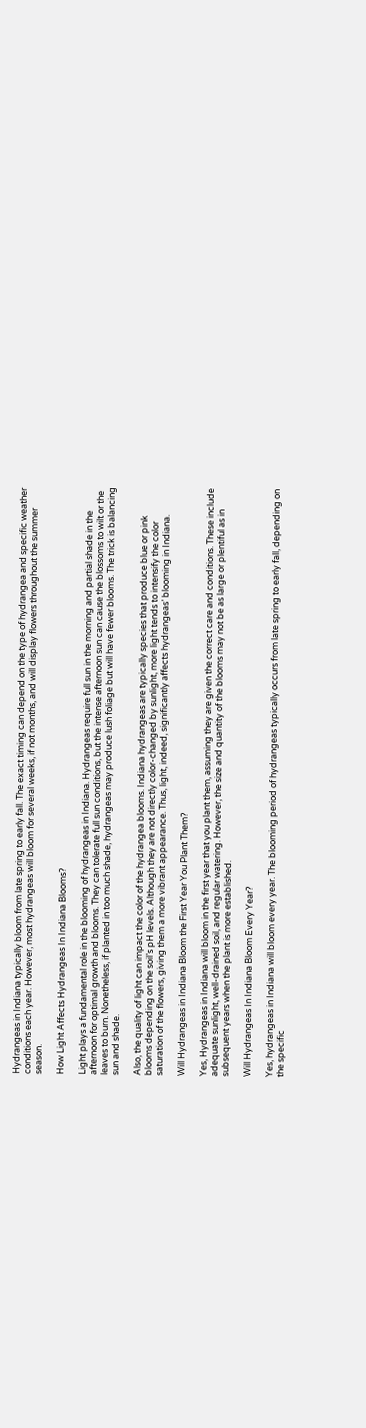Hydrangeas in Indiana typically bloom from late spring to early fall. The exact timing can depend on the type of hydrangea and specific weather conditions each year. However, most hydrangeas will bloom for several weeks, if not months, and will display flowers throughout the summer season.

How Light Affects Hydrangeas In Indiana Blooms?

Light plays a fundamental role in the blooming of hydrangeas in Indiana. Hydrangeas require full sun in the morning and partial shade in the afternoon for optimal growth and blooms. They can tolerate full sun conditions, but the intense afternoon sun can cause the blossoms to wilt or the leaves to burn. Nonetheless, if planted in too much shade, hydrangeas may produce lush foliage but will have fewer blooms. The trick is balancing sun and shade.

Also, the quality of light can impact the color of the hydrangea blooms. Indiana hydrangeas are typically species that produce blue or pink blooms depending on the soil’s pH levels. Although they are not directly color-changed by sunlight, more light tends to intensify the color saturation of the flowers, giving them a more vibrant appearance. Thus, light, indeed, significantly affects hydrangeas’ blooming in Indiana.

Will Hydrangeas in Indiana Bloom the First Year You Plant Them?

Yes, Hydrangeas in Indiana will bloom in the first year that you plant them, assuming they are given the correct care and conditions. These include adequate sunlight, well-drained soil, and regular watering. However, the size and quantity of the blooms may not be as large or plentiful as in subsequent years when the plant is more established.

Will Hydrangeas In Indiana Bloom Every Year?

Yes, hydrangeas in Indiana will bloom every year. The blooming period of hydrangeas typically occurs from late spring to early fall, depending on the specific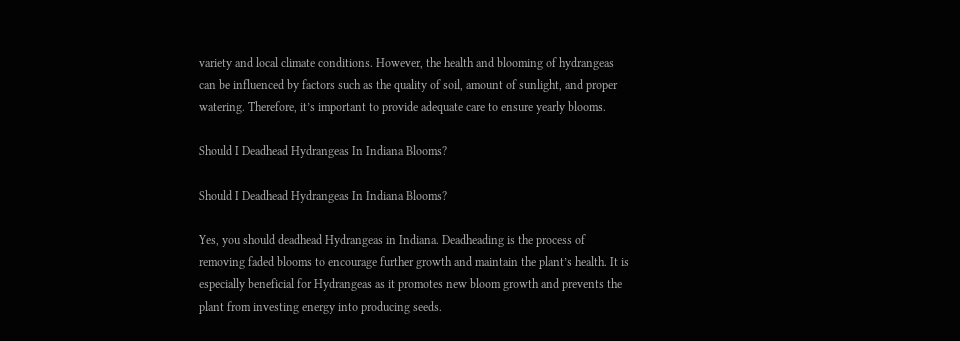variety and local climate conditions. However, the health and blooming of hydrangeas can be influenced by factors such as the quality of soil, amount of sunlight, and proper watering. Therefore, it’s important to provide adequate care to ensure yearly blooms.

Should I Deadhead Hydrangeas In Indiana Blooms?

Should I Deadhead Hydrangeas In Indiana Blooms?

Yes, you should deadhead Hydrangeas in Indiana. Deadheading is the process of removing faded blooms to encourage further growth and maintain the plant’s health. It is especially beneficial for Hydrangeas as it promotes new bloom growth and prevents the plant from investing energy into producing seeds.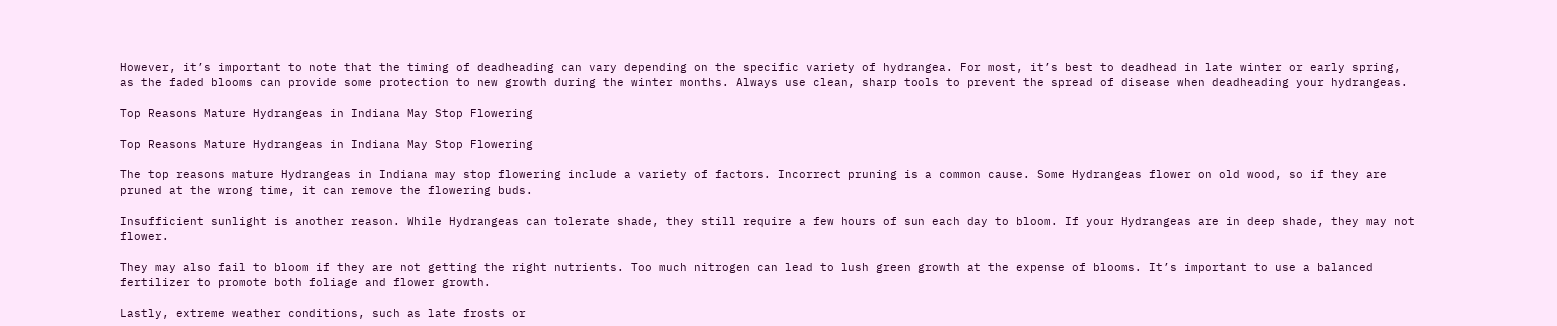However, it’s important to note that the timing of deadheading can vary depending on the specific variety of hydrangea. For most, it’s best to deadhead in late winter or early spring, as the faded blooms can provide some protection to new growth during the winter months. Always use clean, sharp tools to prevent the spread of disease when deadheading your hydrangeas.

Top Reasons Mature Hydrangeas in Indiana May Stop Flowering

Top Reasons Mature Hydrangeas in Indiana May Stop Flowering

The top reasons mature Hydrangeas in Indiana may stop flowering include a variety of factors. Incorrect pruning is a common cause. Some Hydrangeas flower on old wood, so if they are pruned at the wrong time, it can remove the flowering buds.

Insufficient sunlight is another reason. While Hydrangeas can tolerate shade, they still require a few hours of sun each day to bloom. If your Hydrangeas are in deep shade, they may not flower.

They may also fail to bloom if they are not getting the right nutrients. Too much nitrogen can lead to lush green growth at the expense of blooms. It’s important to use a balanced fertilizer to promote both foliage and flower growth.

Lastly, extreme weather conditions, such as late frosts or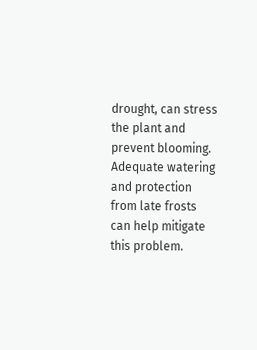drought, can stress the plant and prevent blooming. Adequate watering and protection from late frosts can help mitigate this problem.